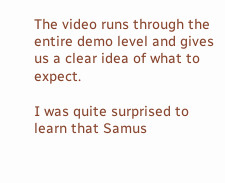The video runs through the entire demo level and gives us a clear idea of what to expect.

I was quite surprised to learn that Samus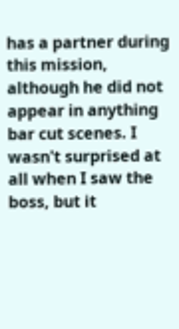has a partner during this mission, although he did not appear in anything bar cut scenes. I wasn't surprised at all when I saw the boss, but it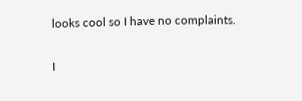looks cool so I have no complaints.

I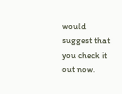would suggest that you check it out now.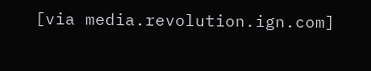[via media.revolution.ign.com]